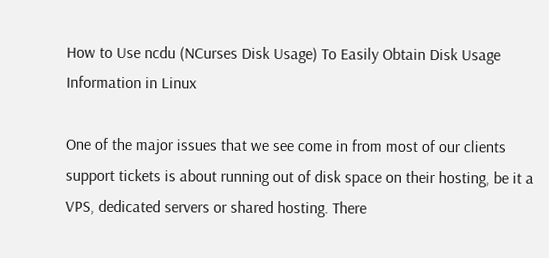How to Use ncdu (NCurses Disk Usage) To Easily Obtain Disk Usage Information in Linux

One of the major issues that we see come in from most of our clients support tickets is about running out of disk space on their hosting, be it a VPS, dedicated servers or shared hosting. There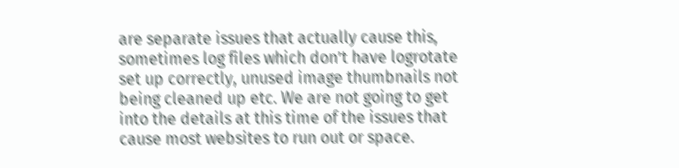are separate issues that actually cause this, sometimes log files which don’t have logrotate set up correctly, unused image thumbnails not being cleaned up etc. We are not going to get into the details at this time of the issues that cause most websites to run out or space.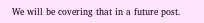We will be covering that in a future post.